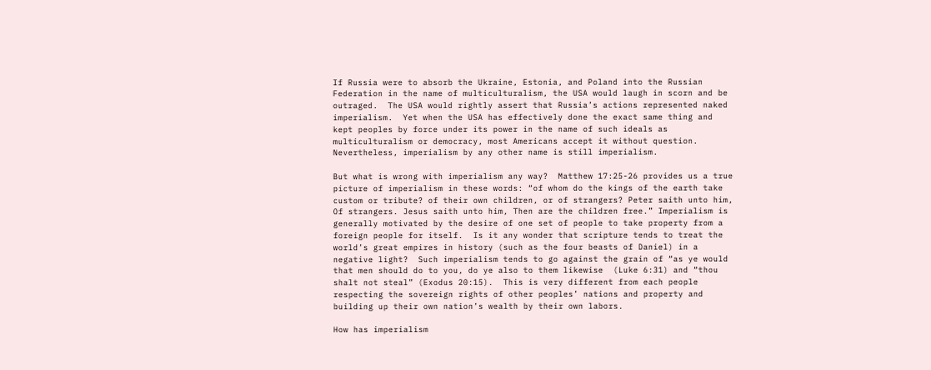If Russia were to absorb the Ukraine, Estonia, and Poland into the Russian Federation in the name of multiculturalism, the USA would laugh in scorn and be outraged.  The USA would rightly assert that Russia’s actions represented naked imperialism.  Yet when the USA has effectively done the exact same thing and kept peoples by force under its power in the name of such ideals as multiculturalism or democracy, most Americans accept it without question.  Nevertheless, imperialism by any other name is still imperialism.

But what is wrong with imperialism any way?  Matthew 17:25-26 provides us a true picture of imperialism in these words: “of whom do the kings of the earth take custom or tribute? of their own children, or of strangers? Peter saith unto him, Of strangers. Jesus saith unto him, Then are the children free.” Imperialism is generally motivated by the desire of one set of people to take property from a foreign people for itself.  Is it any wonder that scripture tends to treat the world’s great empires in history (such as the four beasts of Daniel) in a negative light?  Such imperialism tends to go against the grain of “as ye would that men should do to you, do ye also to them likewise  (Luke 6:31) and “thou shalt not steal” (Exodus 20:15).  This is very different from each people respecting the sovereign rights of other peoples’ nations and property and building up their own nation’s wealth by their own labors.

How has imperialism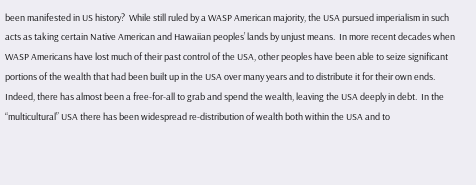been manifested in US history?  While still ruled by a WASP American majority, the USA pursued imperialism in such acts as taking certain Native American and Hawaiian peoples’ lands by unjust means.  In more recent decades when WASP Americans have lost much of their past control of the USA, other peoples have been able to seize significant portions of the wealth that had been built up in the USA over many years and to distribute it for their own ends.  Indeed, there has almost been a free-for-all to grab and spend the wealth, leaving the USA deeply in debt.  In the “multicultural” USA there has been widespread re-distribution of wealth both within the USA and to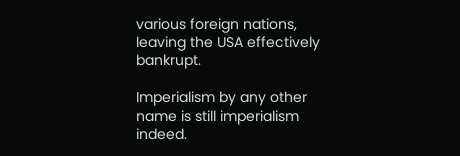various foreign nations, leaving the USA effectively bankrupt.

Imperialism by any other name is still imperialism indeed.